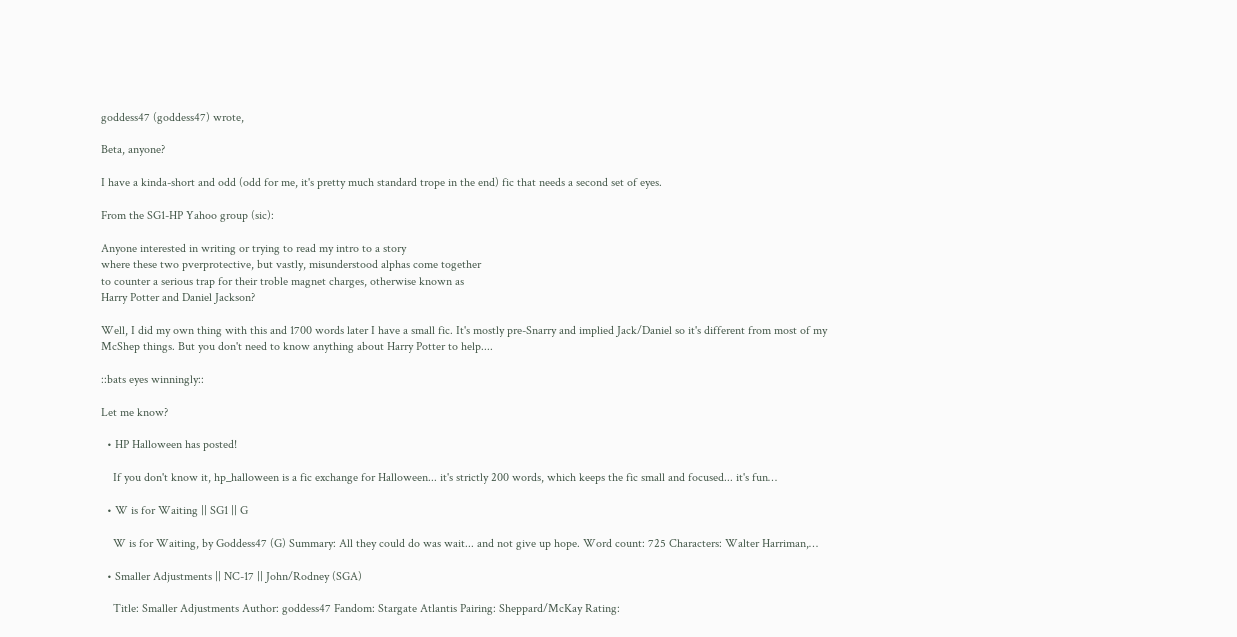goddess47 (goddess47) wrote,

Beta, anyone?

I have a kinda-short and odd (odd for me, it's pretty much standard trope in the end) fic that needs a second set of eyes.

From the SG1-HP Yahoo group (sic):

Anyone interested in writing or trying to read my intro to a story
where these two pverprotective, but vastly, misunderstood alphas come together
to counter a serious trap for their troble magnet charges, otherwise known as
Harry Potter and Daniel Jackson?

Well, I did my own thing with this and 1700 words later I have a small fic. It's mostly pre-Snarry and implied Jack/Daniel so it's different from most of my McShep things. But you don't need to know anything about Harry Potter to help....

::bats eyes winningly::

Let me know?

  • HP Halloween has posted!

    If you don't know it, hp_halloween is a fic exchange for Halloween... it's strictly 200 words, which keeps the fic small and focused... it's fun…

  • W is for Waiting || SG1 || G

    W is for Waiting, by Goddess47 (G) Summary: All they could do was wait... and not give up hope. Word count: 725 Characters: Walter Harriman,…

  • Smaller Adjustments || NC-17 || John/Rodney (SGA)

    Title: Smaller Adjustments Author: goddess47 Fandom: Stargate Atlantis Pairing: Sheppard/McKay Rating: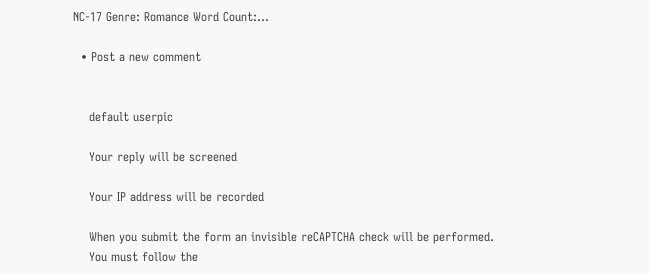NC-17 Genre: Romance Word Count:…

  • Post a new comment


    default userpic

    Your reply will be screened

    Your IP address will be recorded

    When you submit the form an invisible reCAPTCHA check will be performed.
    You must follow the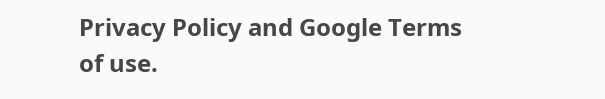Privacy Policy and Google Terms of use.